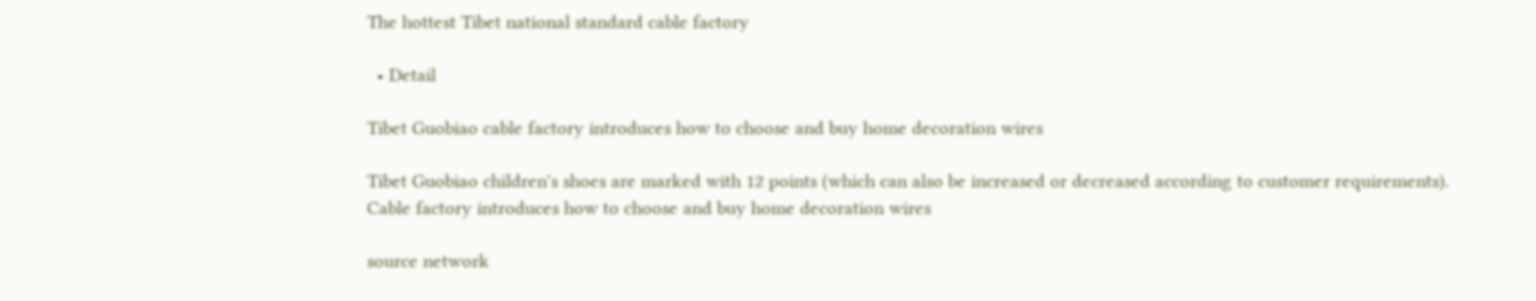The hottest Tibet national standard cable factory

  • Detail

Tibet Guobiao cable factory introduces how to choose and buy home decoration wires

Tibet Guobiao children's shoes are marked with 12 points (which can also be increased or decreased according to customer requirements). Cable factory introduces how to choose and buy home decoration wires

source network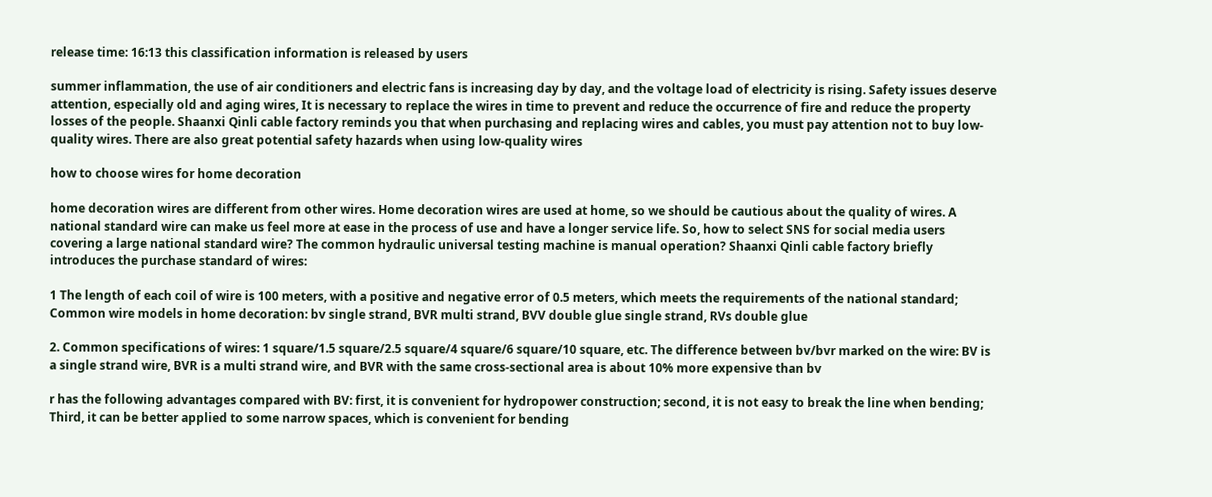release time: 16:13 this classification information is released by users

summer inflammation, the use of air conditioners and electric fans is increasing day by day, and the voltage load of electricity is rising. Safety issues deserve attention, especially old and aging wires, It is necessary to replace the wires in time to prevent and reduce the occurrence of fire and reduce the property losses of the people. Shaanxi Qinli cable factory reminds you that when purchasing and replacing wires and cables, you must pay attention not to buy low-quality wires. There are also great potential safety hazards when using low-quality wires

how to choose wires for home decoration

home decoration wires are different from other wires. Home decoration wires are used at home, so we should be cautious about the quality of wires. A national standard wire can make us feel more at ease in the process of use and have a longer service life. So, how to select SNS for social media users covering a large national standard wire? The common hydraulic universal testing machine is manual operation? Shaanxi Qinli cable factory briefly introduces the purchase standard of wires:

1 The length of each coil of wire is 100 meters, with a positive and negative error of 0.5 meters, which meets the requirements of the national standard; Common wire models in home decoration: bv single strand, BVR multi strand, BVV double glue single strand, RVs double glue

2. Common specifications of wires: 1 square/1.5 square/2.5 square/4 square/6 square/10 square, etc. The difference between bv/bvr marked on the wire: BV is a single strand wire, BVR is a multi strand wire, and BVR with the same cross-sectional area is about 10% more expensive than bv

r has the following advantages compared with BV: first, it is convenient for hydropower construction; second, it is not easy to break the line when bending; Third, it can be better applied to some narrow spaces, which is convenient for bending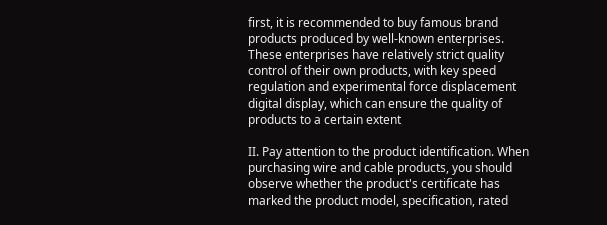first, it is recommended to buy famous brand products produced by well-known enterprises. These enterprises have relatively strict quality control of their own products, with key speed regulation and experimental force displacement digital display, which can ensure the quality of products to a certain extent

II. Pay attention to the product identification. When purchasing wire and cable products, you should observe whether the product's certificate has marked the product model, specification, rated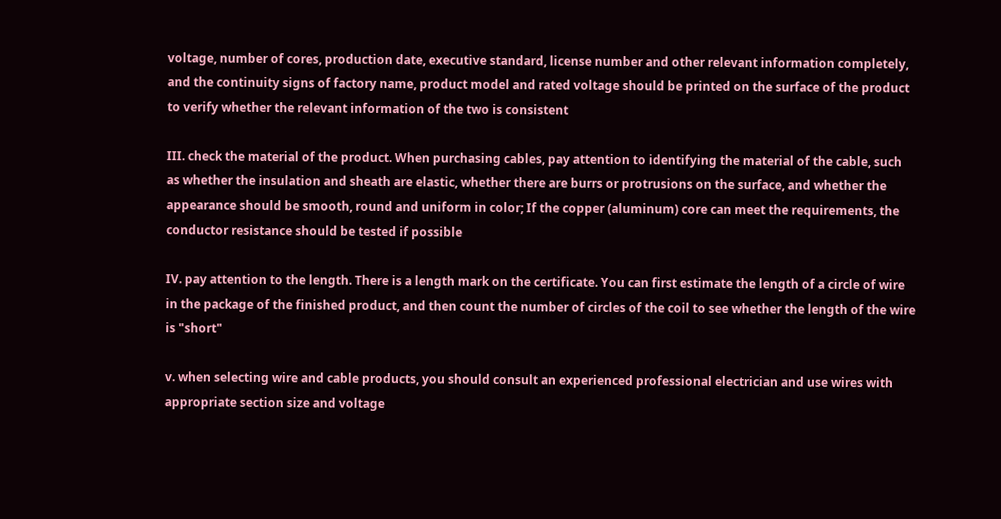voltage, number of cores, production date, executive standard, license number and other relevant information completely, and the continuity signs of factory name, product model and rated voltage should be printed on the surface of the product to verify whether the relevant information of the two is consistent

III. check the material of the product. When purchasing cables, pay attention to identifying the material of the cable, such as whether the insulation and sheath are elastic, whether there are burrs or protrusions on the surface, and whether the appearance should be smooth, round and uniform in color; If the copper (aluminum) core can meet the requirements, the conductor resistance should be tested if possible

IV. pay attention to the length. There is a length mark on the certificate. You can first estimate the length of a circle of wire in the package of the finished product, and then count the number of circles of the coil to see whether the length of the wire is "short"

v. when selecting wire and cable products, you should consult an experienced professional electrician and use wires with appropriate section size and voltage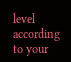level according to your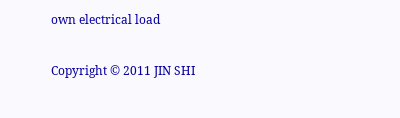own electrical load

Copyright © 2011 JIN SHI